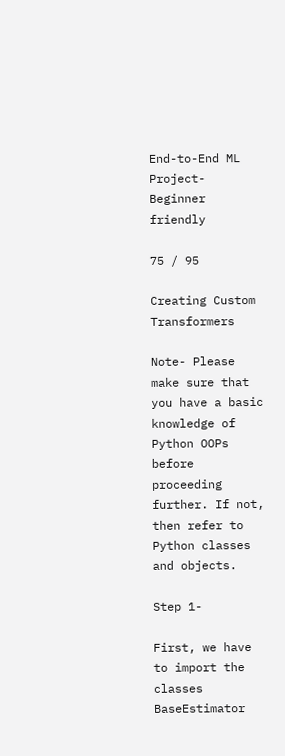End-to-End ML Project- Beginner friendly

75 / 95

Creating Custom Transformers

Note- Please make sure that you have a basic knowledge of Python OOPs before proceeding further. If not, then refer to Python classes and objects.

Step 1-

First, we have to import the classes BaseEstimator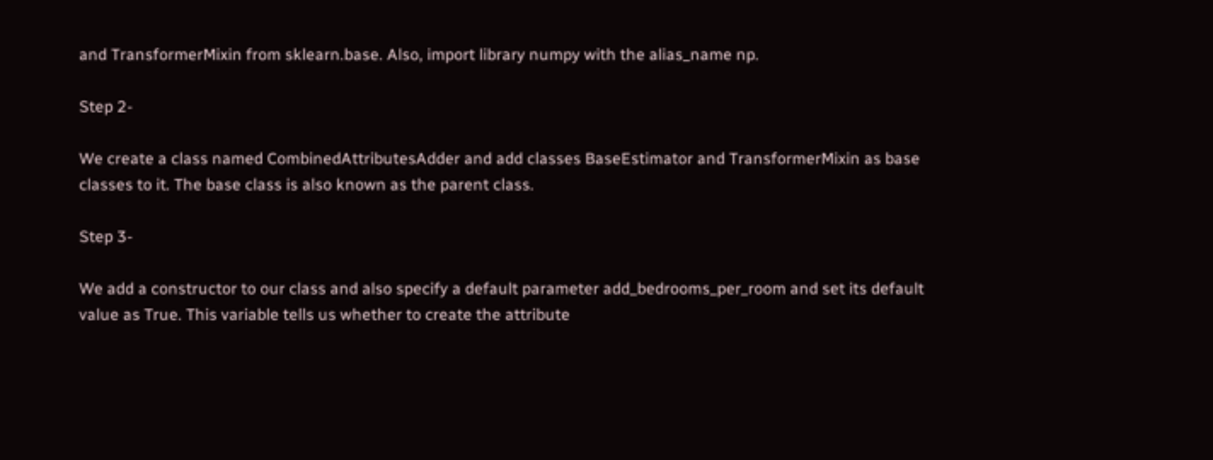and TransformerMixin from sklearn.base. Also, import library numpy with the alias_name np.

Step 2-

We create a class named CombinedAttributesAdder and add classes BaseEstimator and TransformerMixin as base classes to it. The base class is also known as the parent class.

Step 3-

We add a constructor to our class and also specify a default parameter add_bedrooms_per_room and set its default value as True. This variable tells us whether to create the attribute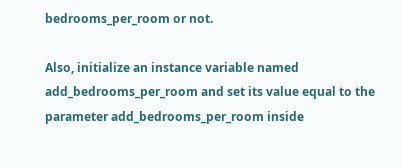bedrooms_per_room or not.

Also, initialize an instance variable named add_bedrooms_per_room and set its value equal to the parameter add_bedrooms_per_room inside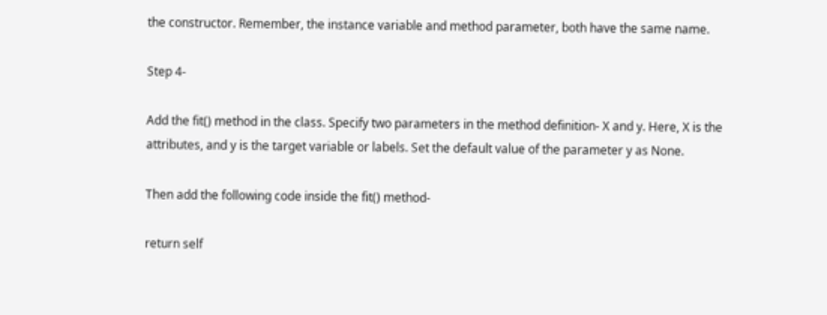the constructor. Remember, the instance variable and method parameter, both have the same name.

Step 4-

Add the fit() method in the class. Specify two parameters in the method definition- X and y. Here, X is the attributes, and y is the target variable or labels. Set the default value of the parameter y as None.

Then add the following code inside the fit() method-

return self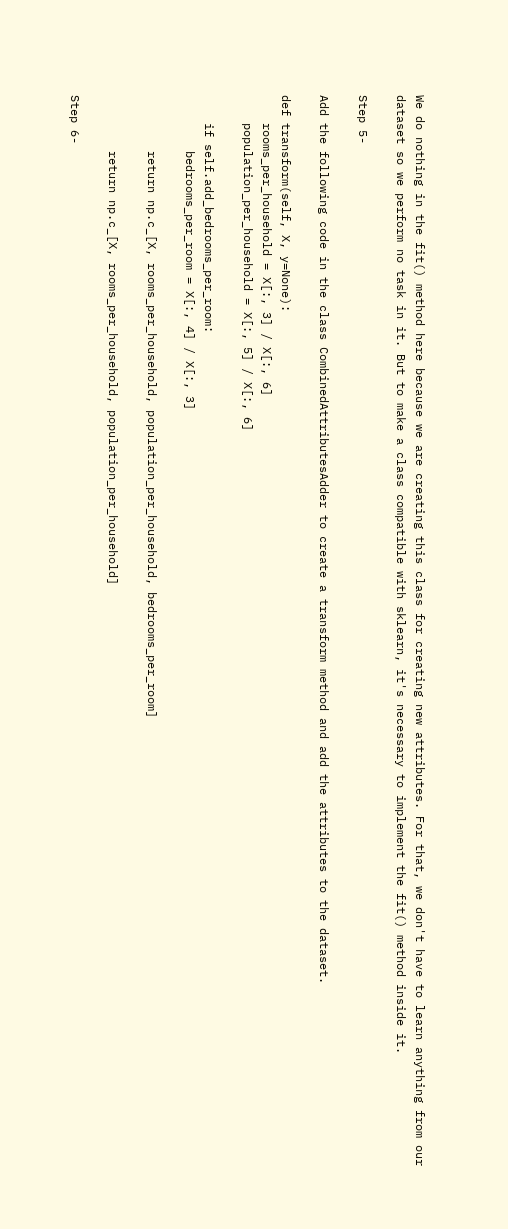We do nothing in the fit() method here because we are creating this class for creating new attributes. For that, we don't have to learn anything from our dataset so we perform no task in it. But to make a class compatible with sklearn, it's necessary to implement the fit() method inside it.

Step 5-

Add the following code in the class CombinedAttributesAdder to create a transform method and add the attributes to the dataset.

def transform(self, X, y=None):
    rooms_per_household = X[:, 3] / X[:, 6]
    population_per_household = X[:, 5] / X[:, 6]

    if self.add_bedrooms_per_room:
        bedrooms_per_room = X[:, 4] / X[:, 3]

        return np.c_[X, rooms_per_household, population_per_household, bedrooms_per_room]

        return np.c_[X, rooms_per_household, population_per_household]

Step 6-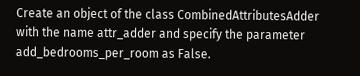Create an object of the class CombinedAttributesAdder with the name attr_adder and specify the parameter add_bedrooms_per_room as False.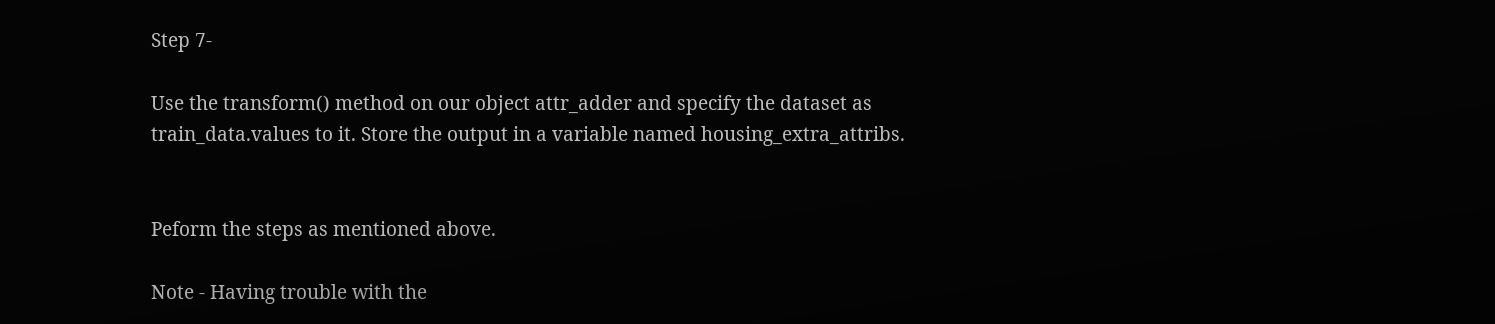Step 7-

Use the transform() method on our object attr_adder and specify the dataset as train_data.values to it. Store the output in a variable named housing_extra_attribs.


Peform the steps as mentioned above.

Note - Having trouble with the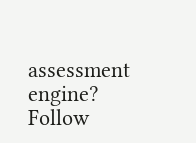assessment engine? Follow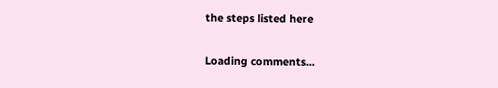the steps listed here

Loading comments...